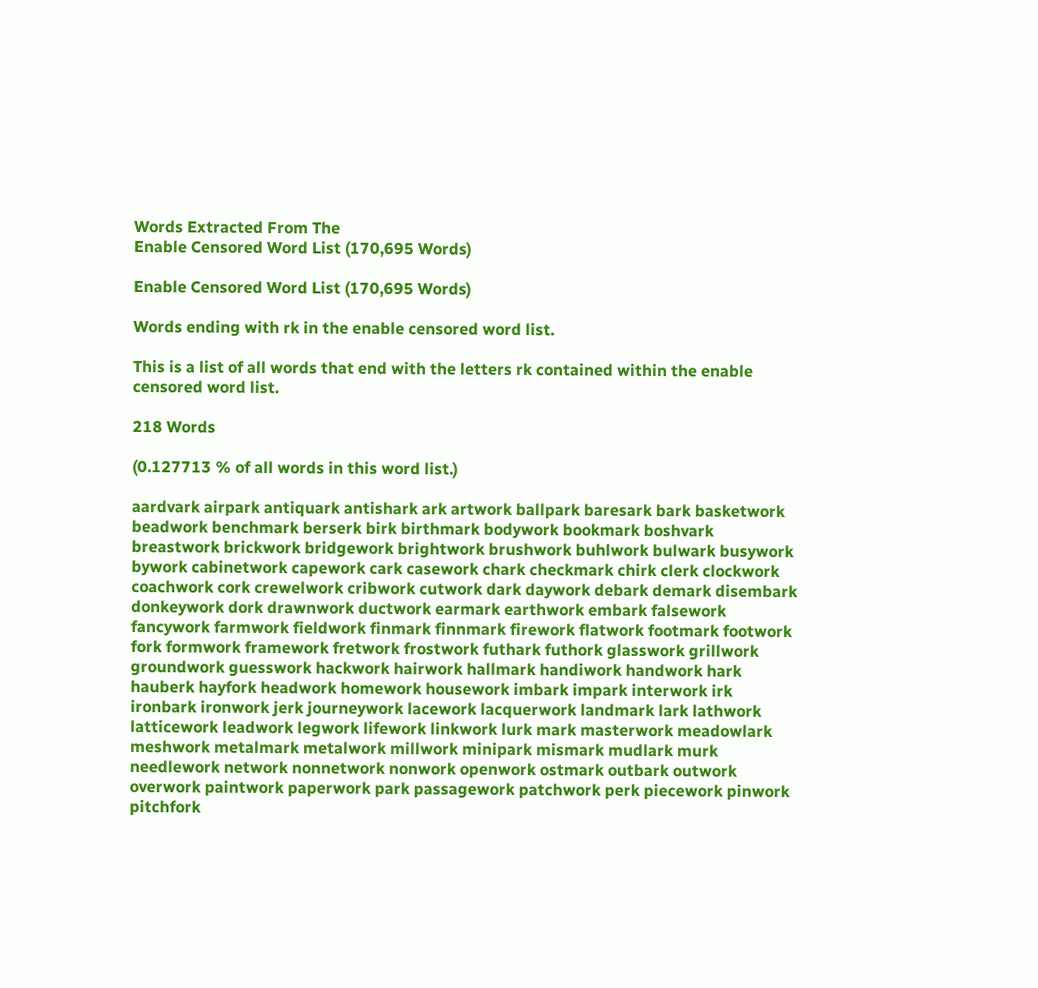Words Extracted From The
Enable Censored Word List (170,695 Words)

Enable Censored Word List (170,695 Words)

Words ending with rk in the enable censored word list.

This is a list of all words that end with the letters rk contained within the enable censored word list.

218 Words

(0.127713 % of all words in this word list.)

aardvark airpark antiquark antishark ark artwork ballpark baresark bark basketwork beadwork benchmark berserk birk birthmark bodywork bookmark boshvark breastwork brickwork bridgework brightwork brushwork buhlwork bulwark busywork bywork cabinetwork capework cark casework chark checkmark chirk clerk clockwork coachwork cork crewelwork cribwork cutwork dark daywork debark demark disembark donkeywork dork drawnwork ductwork earmark earthwork embark falsework fancywork farmwork fieldwork finmark finnmark firework flatwork footmark footwork fork formwork framework fretwork frostwork futhark futhork glasswork grillwork groundwork guesswork hackwork hairwork hallmark handiwork handwork hark hauberk hayfork headwork homework housework imbark impark interwork irk ironbark ironwork jerk journeywork lacework lacquerwork landmark lark lathwork latticework leadwork legwork lifework linkwork lurk mark masterwork meadowlark meshwork metalmark metalwork millwork minipark mismark mudlark murk needlework network nonnetwork nonwork openwork ostmark outbark outwork overwork paintwork paperwork park passagework patchwork perk piecework pinwork pitchfork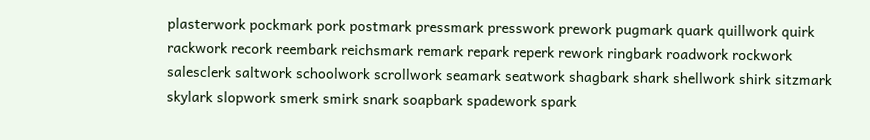plasterwork pockmark pork postmark pressmark presswork prework pugmark quark quillwork quirk rackwork recork reembark reichsmark remark repark reperk rework ringbark roadwork rockwork salesclerk saltwork schoolwork scrollwork seamark seatwork shagbark shark shellwork shirk sitzmark skylark slopwork smerk smirk snark soapbark spadework spark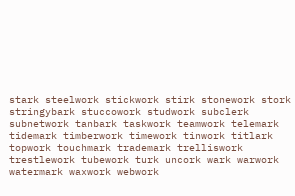stark steelwork stickwork stirk stonework stork stringybark stuccowork studwork subclerk subnetwork tanbark taskwork teamwork telemark tidemark timberwork timework tinwork titlark topwork touchmark trademark trelliswork trestlework tubework turk uncork wark warwork watermark waxwork webwork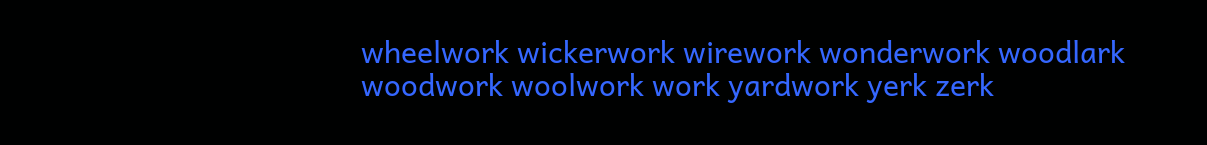wheelwork wickerwork wirework wonderwork woodlark woodwork woolwork work yardwork yerk zerk